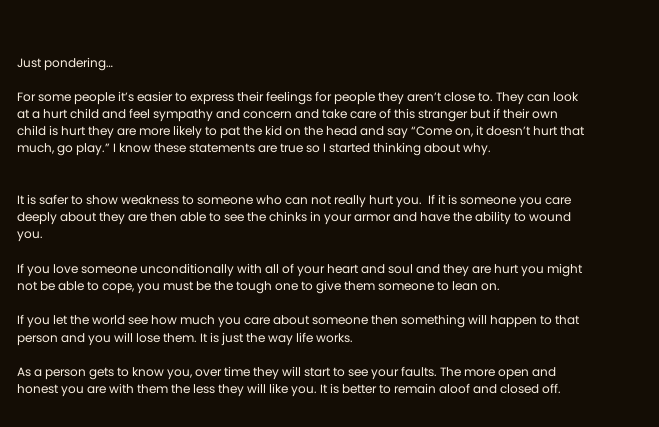Just pondering…

For some people it’s easier to express their feelings for people they aren’t close to. They can look at a hurt child and feel sympathy and concern and take care of this stranger but if their own child is hurt they are more likely to pat the kid on the head and say “Come on, it doesn’t hurt that much, go play.” I know these statements are true so I started thinking about why.


It is safer to show weakness to someone who can not really hurt you.  If it is someone you care deeply about they are then able to see the chinks in your armor and have the ability to wound you.

If you love someone unconditionally with all of your heart and soul and they are hurt you might not be able to cope, you must be the tough one to give them someone to lean on.

If you let the world see how much you care about someone then something will happen to that person and you will lose them. It is just the way life works.

As a person gets to know you, over time they will start to see your faults. The more open and honest you are with them the less they will like you. It is better to remain aloof and closed off.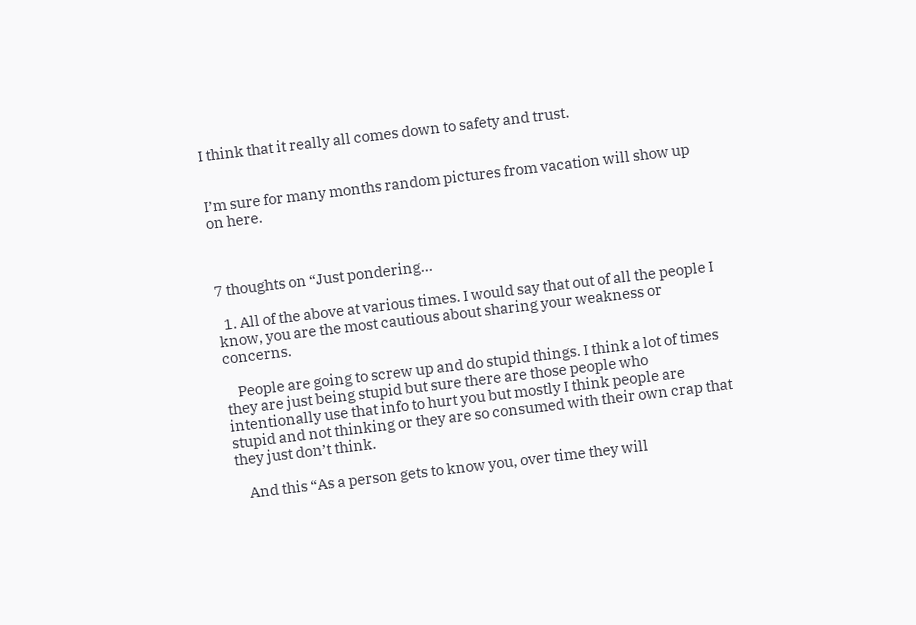I think that it really all comes down to safety and trust.


I’m sure for many months random pictures from vacation will show up on here.



7 thoughts on “Just pondering…

  1. All of the above at various times. I would say that out of all the people I know, you are the most cautious about sharing your weakness or concerns.

    People are going to screw up and do stupid things. I think a lot of times they are just being stupid but sure there are those people who intentionally use that info to hurt you but mostly I think people are stupid and not thinking or they are so consumed with their own crap that they just don’t think.

    And this “As a person gets to know you, over time they will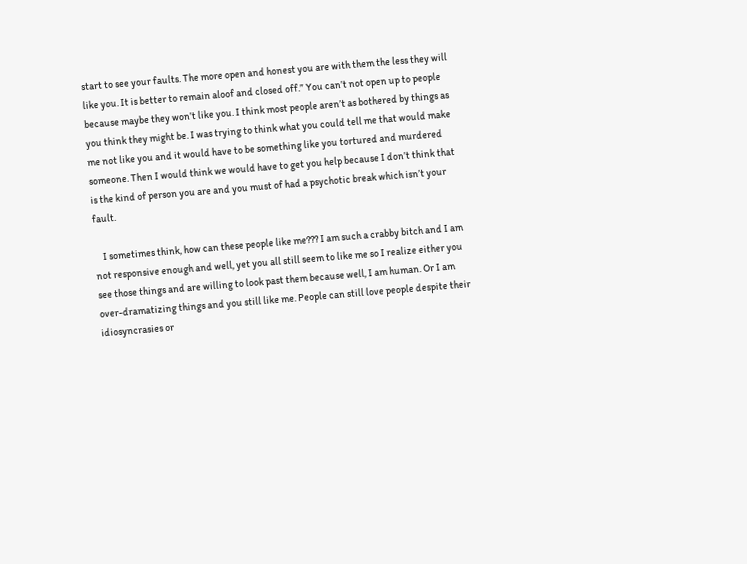start to see your faults. The more open and honest you are with them the less they will like you. It is better to remain aloof and closed off.” You can’t not open up to people because maybe they won’t like you. I think most people aren’t as bothered by things as you think they might be. I was trying to think what you could tell me that would make me not like you and it would have to be something like you tortured and murdered someone. Then I would think we would have to get you help because I don’t think that is the kind of person you are and you must of had a psychotic break which isn’t your fault.

    I sometimes think, how can these people like me??? I am such a crabby bitch and I am not responsive enough and well, yet you all still seem to like me so I realize either you see those things and are willing to look past them because well, I am human. Or I am over-dramatizing things and you still like me. People can still love people despite their idiosyncrasies or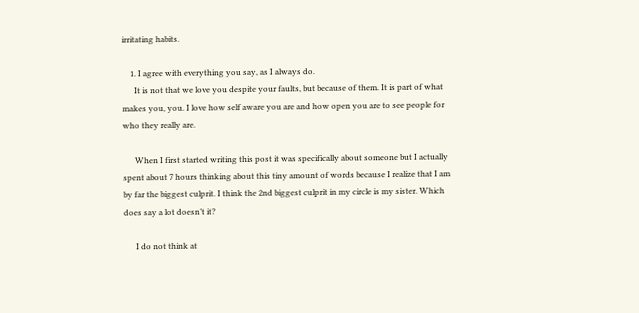irritating habits.

    1. I agree with everything you say, as I always do.
      It is not that we love you despite your faults, but because of them. It is part of what makes you, you. I love how self aware you are and how open you are to see people for who they really are.

      When I first started writing this post it was specifically about someone but I actually spent about 7 hours thinking about this tiny amount of words because I realize that I am by far the biggest culprit. I think the 2nd biggest culprit in my circle is my sister. Which does say a lot doesn’t it?

      I do not think at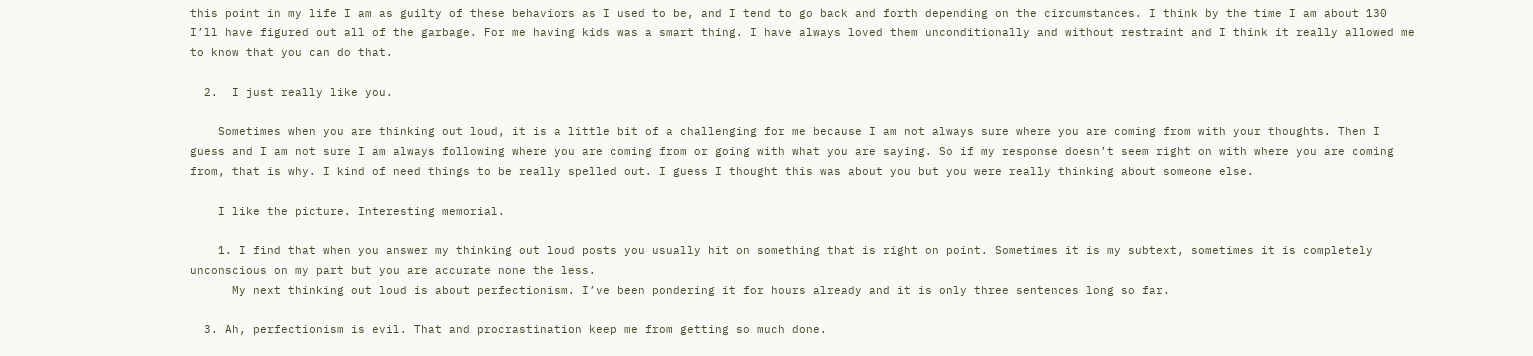this point in my life I am as guilty of these behaviors as I used to be, and I tend to go back and forth depending on the circumstances. I think by the time I am about 130 I’ll have figured out all of the garbage. For me having kids was a smart thing. I have always loved them unconditionally and without restraint and I think it really allowed me to know that you can do that.

  2.  I just really like you.

    Sometimes when you are thinking out loud, it is a little bit of a challenging for me because I am not always sure where you are coming from with your thoughts. Then I guess and I am not sure I am always following where you are coming from or going with what you are saying. So if my response doesn’t seem right on with where you are coming from, that is why. I kind of need things to be really spelled out. I guess I thought this was about you but you were really thinking about someone else.

    I like the picture. Interesting memorial.

    1. I find that when you answer my thinking out loud posts you usually hit on something that is right on point. Sometimes it is my subtext, sometimes it is completely unconscious on my part but you are accurate none the less.
      My next thinking out loud is about perfectionism. I’ve been pondering it for hours already and it is only three sentences long so far.

  3. Ah, perfectionism is evil. That and procrastination keep me from getting so much done.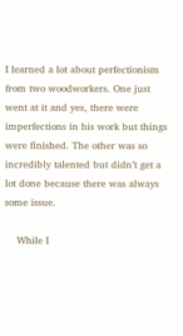I learned a lot about perfectionism from two woodworkers. One just went at it and yes, there were imperfections in his work but things were finished. The other was so incredibly talented but didn’t get a lot done because there was always some issue.

    While I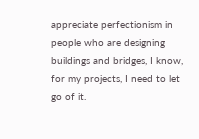appreciate perfectionism in people who are designing buildings and bridges, I know, for my projects, I need to let go of it.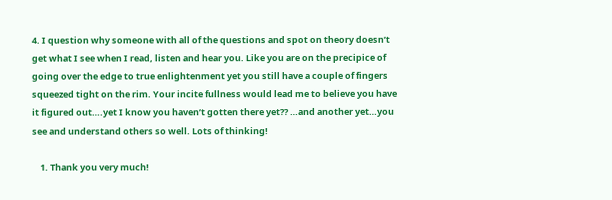4. I question why someone with all of the questions and spot on theory doesn’t get what I see when I read, listen and hear you. Like you are on the precipice of going over the edge to true enlightenment yet you still have a couple of fingers squeezed tight on the rim. Your incite fullness would lead me to believe you have it figured out….yet I know you haven’t gotten there yet?? …and another yet…you see and understand others so well. Lots of thinking!

    1. Thank you very much!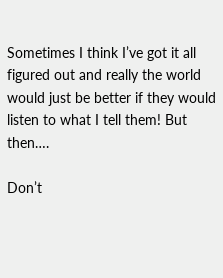Sometimes I think I’ve got it all figured out and really the world would just be better if they would listen to what I tell them! But then….

Don’t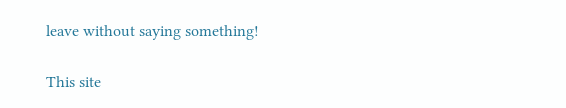leave without saying something!

This site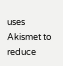uses Akismet to reduce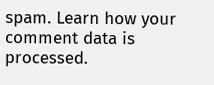spam. Learn how your comment data is processed.